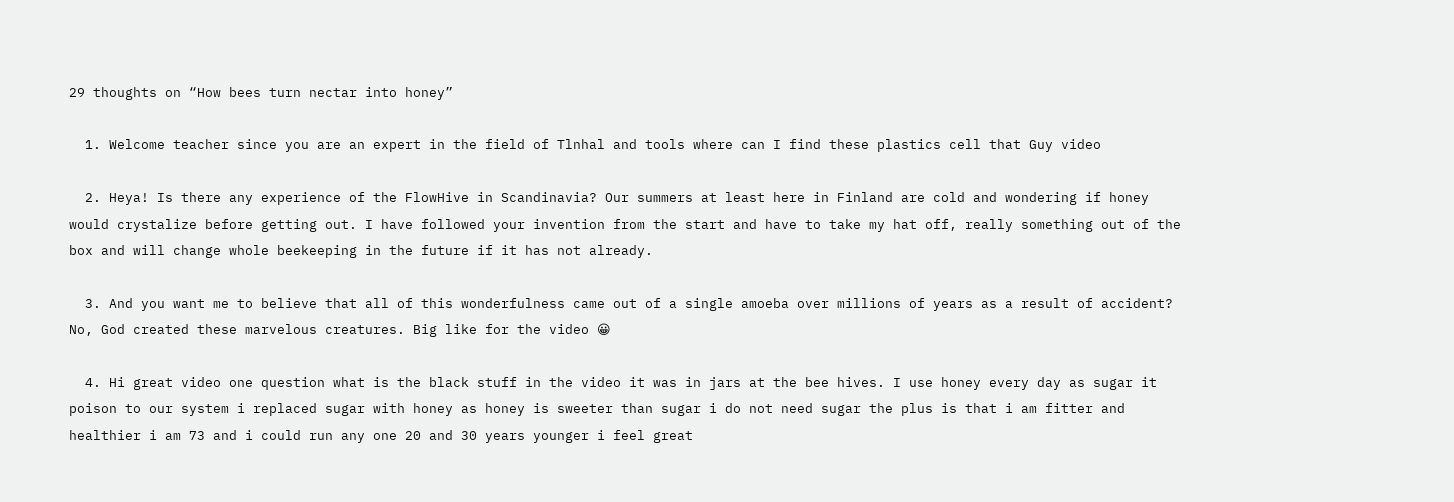29 thoughts on “How bees turn nectar into honey”

  1. Welcome teacher since you are an expert in the field of Tlnhal and tools where can I find these plastics cell that Guy video

  2. Heya! Is there any experience of the FlowHive in Scandinavia? Our summers at least here in Finland are cold and wondering if honey would crystalize before getting out. I have followed your invention from the start and have to take my hat off, really something out of the box and will change whole beekeeping in the future if it has not already.

  3. And you want me to believe that all of this wonderfulness came out of a single amoeba over millions of years as a result of accident? No, God created these marvelous creatures. Big like for the video 😀

  4. Hi great video one question what is the black stuff in the video it was in jars at the bee hives. I use honey every day as sugar it poison to our system i replaced sugar with honey as honey is sweeter than sugar i do not need sugar the plus is that i am fitter and healthier i am 73 and i could run any one 20 and 30 years younger i feel great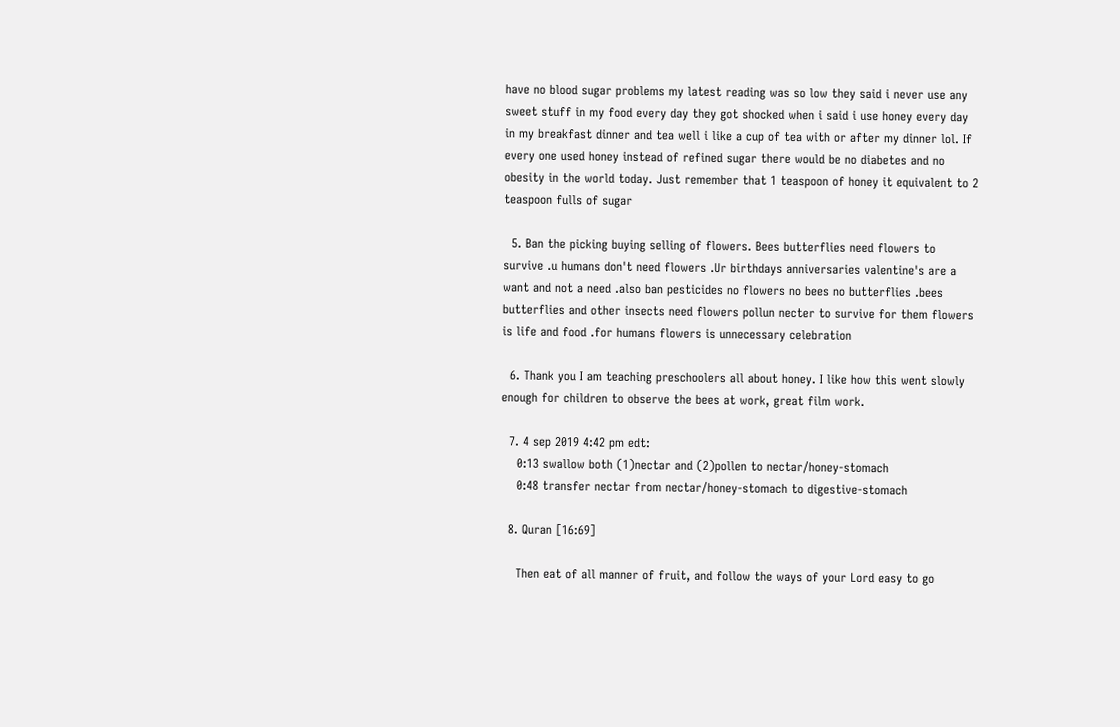have no blood sugar problems my latest reading was so low they said i never use any sweet stuff in my food every day they got shocked when i said i use honey every day in my breakfast dinner and tea well i like a cup of tea with or after my dinner lol. If every one used honey instead of refined sugar there would be no diabetes and no obesity in the world today. Just remember that 1 teaspoon of honey it equivalent to 2 teaspoon fulls of sugar

  5. Ban the picking buying selling of flowers. Bees butterflies need flowers to survive .u humans don't need flowers .Ur birthdays anniversaries valentine's are a want and not a need .also ban pesticides no flowers no bees no butterflies .bees butterflies and other insects need flowers pollun necter to survive for them flowers is life and food .for humans flowers is unnecessary celebration

  6. Thank you I am teaching preschoolers all about honey. I like how this went slowly enough for children to observe the bees at work, great film work.

  7. 4 sep 2019 4:42 pm edt:
    0:13 swallow both (1)nectar and (2)pollen to nectar/honey-stomach
    0:48 transfer nectar from nectar/honey-stomach to digestive-stomach

  8. Quran [16:69]

    Then eat of all manner of fruit, and follow the ways of your Lord easy to go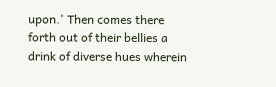upon.' Then comes there forth out of their bellies a drink of diverse hues wherein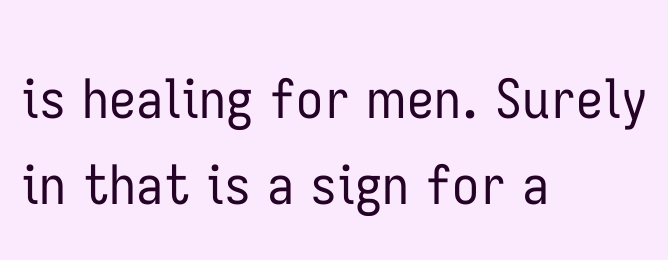is healing for men. Surely in that is a sign for a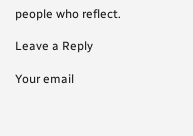people who reflect.

Leave a Reply

Your email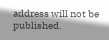address will not be published.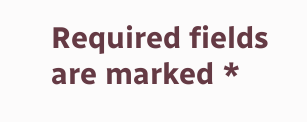Required fields are marked *